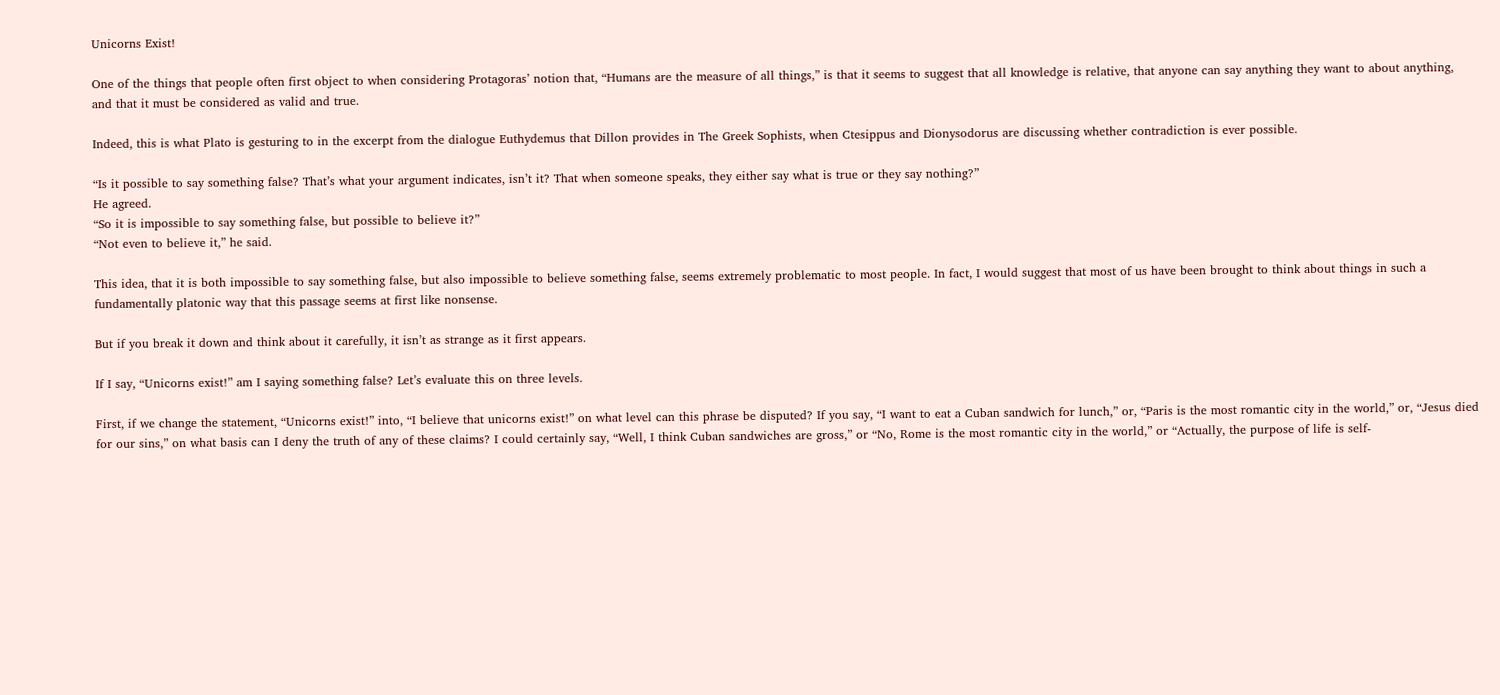Unicorns Exist!

One of the things that people often first object to when considering Protagoras’ notion that, “Humans are the measure of all things,” is that it seems to suggest that all knowledge is relative, that anyone can say anything they want to about anything, and that it must be considered as valid and true.

Indeed, this is what Plato is gesturing to in the excerpt from the dialogue Euthydemus that Dillon provides in The Greek Sophists, when Ctesippus and Dionysodorus are discussing whether contradiction is ever possible.

“Is it possible to say something false? That’s what your argument indicates, isn’t it? That when someone speaks, they either say what is true or they say nothing?”
He agreed.
“So it is impossible to say something false, but possible to believe it?”
“Not even to believe it,” he said.

This idea, that it is both impossible to say something false, but also impossible to believe something false, seems extremely problematic to most people. In fact, I would suggest that most of us have been brought to think about things in such a fundamentally platonic way that this passage seems at first like nonsense.

But if you break it down and think about it carefully, it isn’t as strange as it first appears.

If I say, “Unicorns exist!” am I saying something false? Let’s evaluate this on three levels.

First, if we change the statement, “Unicorns exist!” into, “I believe that unicorns exist!” on what level can this phrase be disputed? If you say, “I want to eat a Cuban sandwich for lunch,” or, “Paris is the most romantic city in the world,” or, “Jesus died for our sins,” on what basis can I deny the truth of any of these claims? I could certainly say, “Well, I think Cuban sandwiches are gross,” or “No, Rome is the most romantic city in the world,” or “Actually, the purpose of life is self-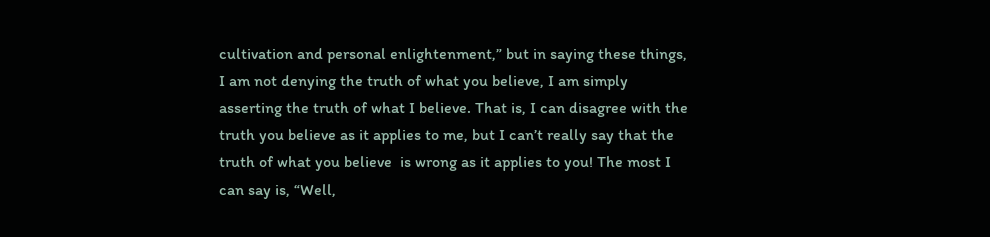cultivation and personal enlightenment,” but in saying these things, I am not denying the truth of what you believe, I am simply asserting the truth of what I believe. That is, I can disagree with the truth you believe as it applies to me, but I can’t really say that the truth of what you believe  is wrong as it applies to you! The most I can say is, “Well,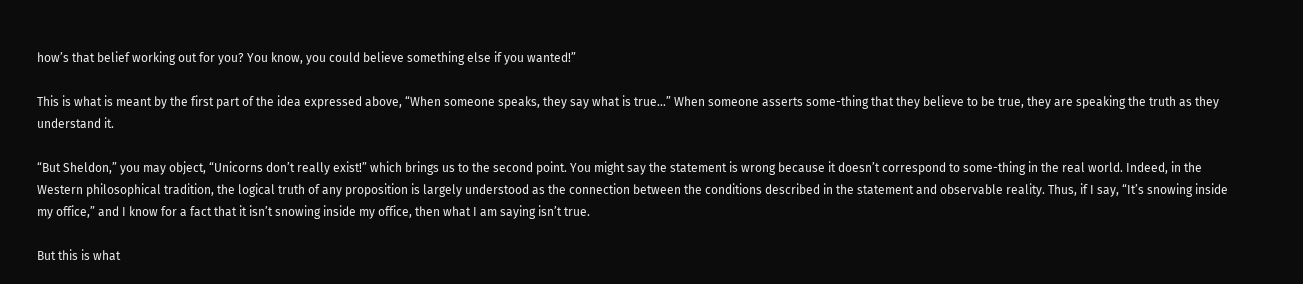how’s that belief working out for you? You know, you could believe something else if you wanted!”

This is what is meant by the first part of the idea expressed above, “When someone speaks, they say what is true…” When someone asserts some-thing that they believe to be true, they are speaking the truth as they understand it.

“But Sheldon,” you may object, “Unicorns don’t really exist!” which brings us to the second point. You might say the statement is wrong because it doesn’t correspond to some-thing in the real world. Indeed, in the Western philosophical tradition, the logical truth of any proposition is largely understood as the connection between the conditions described in the statement and observable reality. Thus, if I say, “It’s snowing inside my office,” and I know for a fact that it isn’t snowing inside my office, then what I am saying isn’t true.

But this is what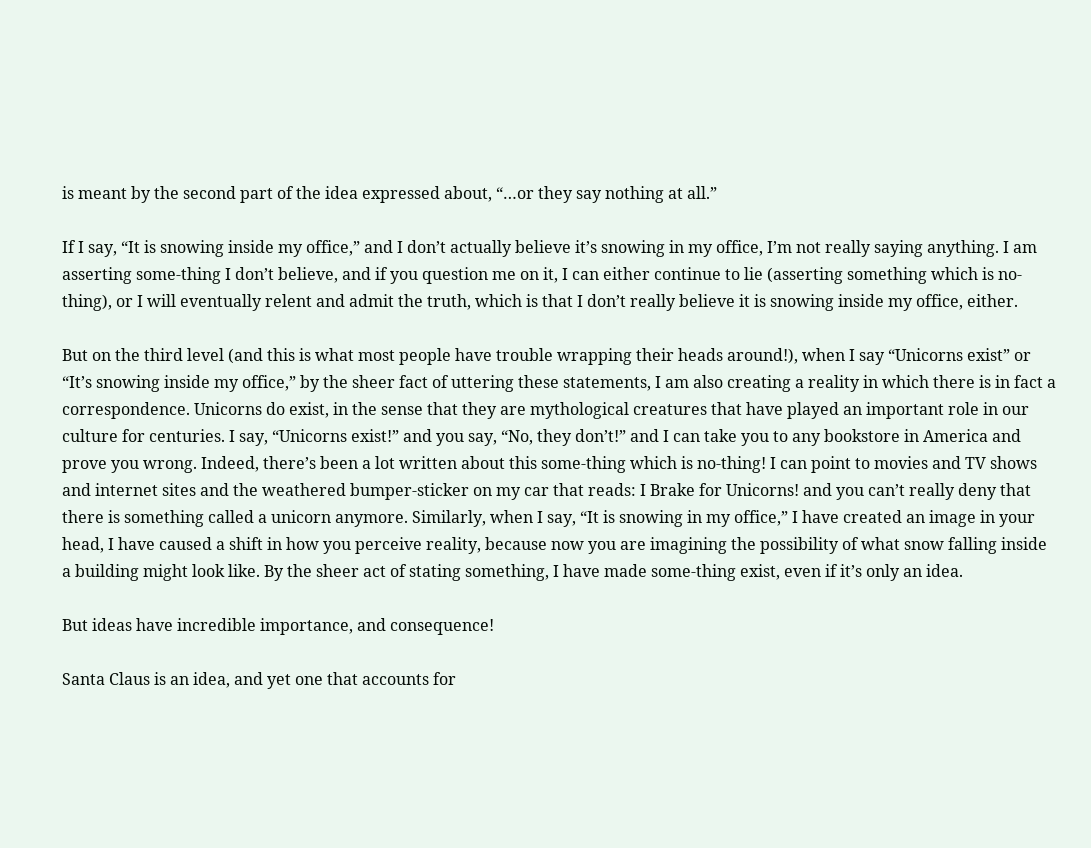is meant by the second part of the idea expressed about, “…or they say nothing at all.”

If I say, “It is snowing inside my office,” and I don’t actually believe it’s snowing in my office, I’m not really saying anything. I am asserting some-thing I don’t believe, and if you question me on it, I can either continue to lie (asserting something which is no-thing), or I will eventually relent and admit the truth, which is that I don’t really believe it is snowing inside my office, either.

But on the third level (and this is what most people have trouble wrapping their heads around!), when I say “Unicorns exist” or “It’s snowing inside my office,” by the sheer fact of uttering these statements, I am also creating a reality in which there is in fact a correspondence. Unicorns do exist, in the sense that they are mythological creatures that have played an important role in our culture for centuries. I say, “Unicorns exist!” and you say, “No, they don’t!” and I can take you to any bookstore in America and prove you wrong. Indeed, there’s been a lot written about this some-thing which is no-thing! I can point to movies and TV shows and internet sites and the weathered bumper-sticker on my car that reads: I Brake for Unicorns! and you can’t really deny that there is something called a unicorn anymore. Similarly, when I say, “It is snowing in my office,” I have created an image in your head, I have caused a shift in how you perceive reality, because now you are imagining the possibility of what snow falling inside a building might look like. By the sheer act of stating something, I have made some-thing exist, even if it’s only an idea.

But ideas have incredible importance, and consequence!

Santa Claus is an idea, and yet one that accounts for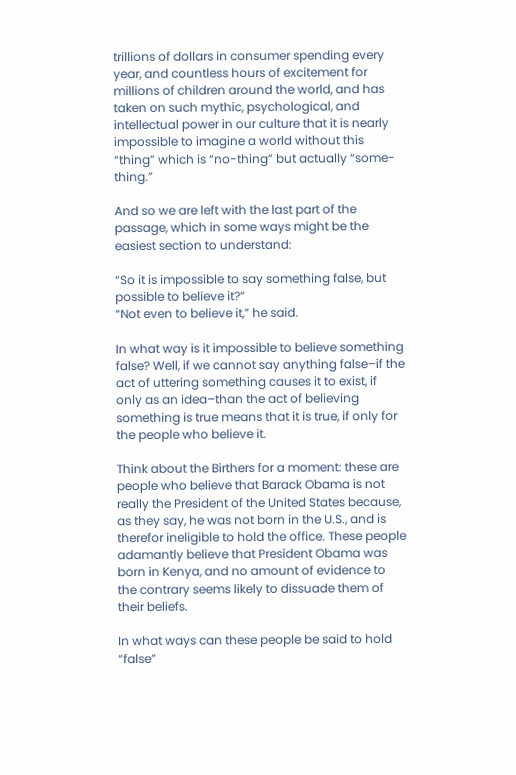trillions of dollars in consumer spending every year, and countless hours of excitement for millions of children around the world, and has taken on such mythic, psychological, and intellectual power in our culture that it is nearly impossible to imagine a world without this “thing” which is “no-thing” but actually “some-thing.”

And so we are left with the last part of the passage, which in some ways might be the easiest section to understand:

“So it is impossible to say something false, but possible to believe it?”
“Not even to believe it,” he said.

In what way is it impossible to believe something false? Well, if we cannot say anything false–if the act of uttering something causes it to exist, if only as an idea–than the act of believing something is true means that it is true, if only for the people who believe it.

Think about the Birthers for a moment: these are people who believe that Barack Obama is not really the President of the United States because, as they say, he was not born in the U.S., and is therefor ineligible to hold the office. These people adamantly believe that President Obama was born in Kenya, and no amount of evidence to the contrary seems likely to dissuade them of their beliefs.

In what ways can these people be said to hold “false”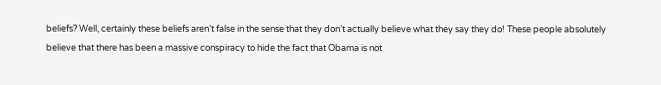beliefs? Well, certainly these beliefs aren’t false in the sense that they don’t actually believe what they say they do! These people absolutely believe that there has been a massive conspiracy to hide the fact that Obama is not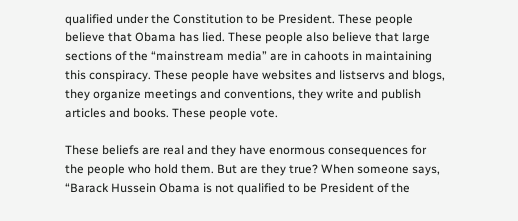qualified under the Constitution to be President. These people believe that Obama has lied. These people also believe that large sections of the “mainstream media” are in cahoots in maintaining this conspiracy. These people have websites and listservs and blogs, they organize meetings and conventions, they write and publish articles and books. These people vote.

These beliefs are real and they have enormous consequences for the people who hold them. But are they true? When someone says, “Barack Hussein Obama is not qualified to be President of the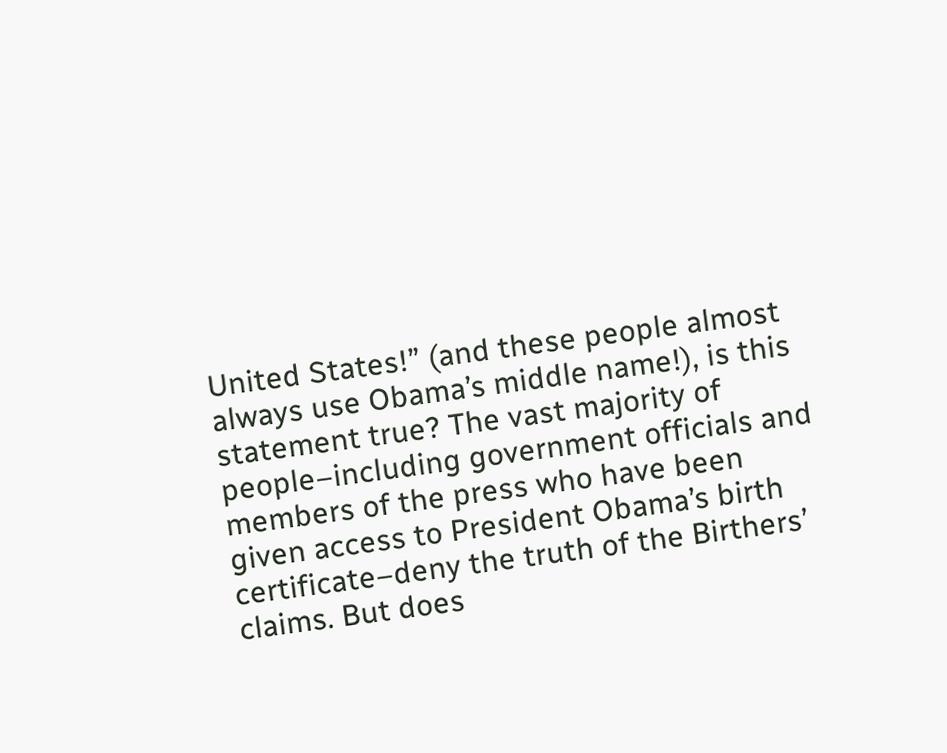United States!” (and these people almost always use Obama’s middle name!), is this statement true? The vast majority of people–including government officials and members of the press who have been given access to President Obama’s birth certificate–deny the truth of the Birthers’ claims. But does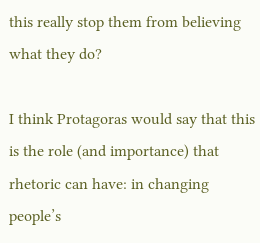this really stop them from believing what they do?

I think Protagoras would say that this is the role (and importance) that rhetoric can have: in changing people’s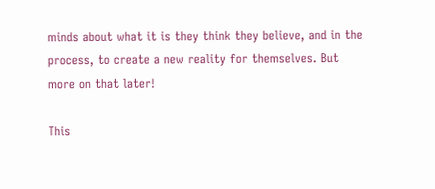minds about what it is they think they believe, and in the process, to create a new reality for themselves. But more on that later!

This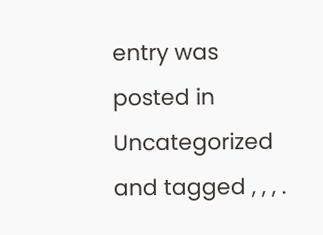entry was posted in Uncategorized and tagged , , , .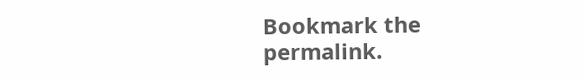Bookmark the permalink.